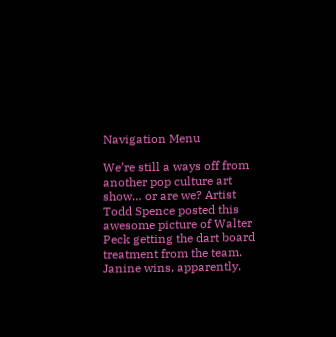Navigation Menu

We’re still a ways off from another pop culture art show… or are we? Artist Todd Spence posted this awesome picture of Walter Peck getting the dart board treatment from the team. Janine wins, apparently.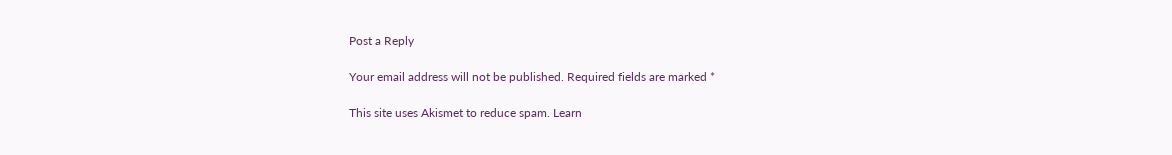Post a Reply

Your email address will not be published. Required fields are marked *

This site uses Akismet to reduce spam. Learn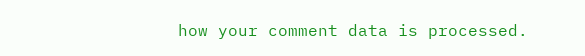how your comment data is processed.